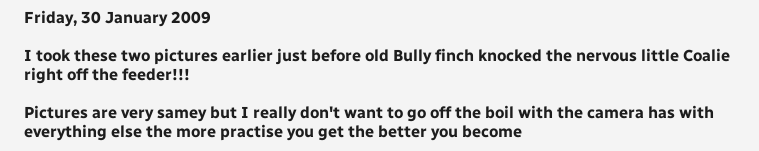Friday, 30 January 2009

I took these two pictures earlier just before old Bully finch knocked the nervous little Coalie right off the feeder!!!

Pictures are very samey but I really don't want to go off the boil with the camera has with everything else the more practise you get the better you become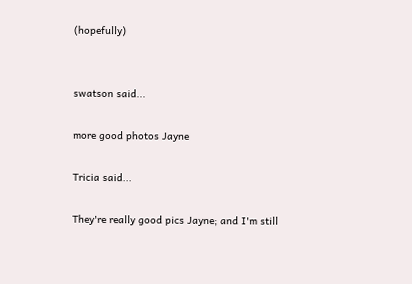(hopefully)


swatson said...

more good photos Jayne

Tricia said...

They're really good pics Jayne; and I'm still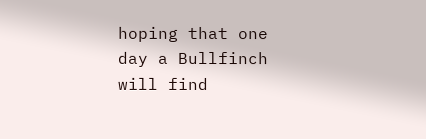hoping that one day a Bullfinch will find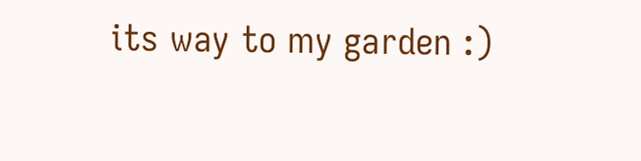its way to my garden :)